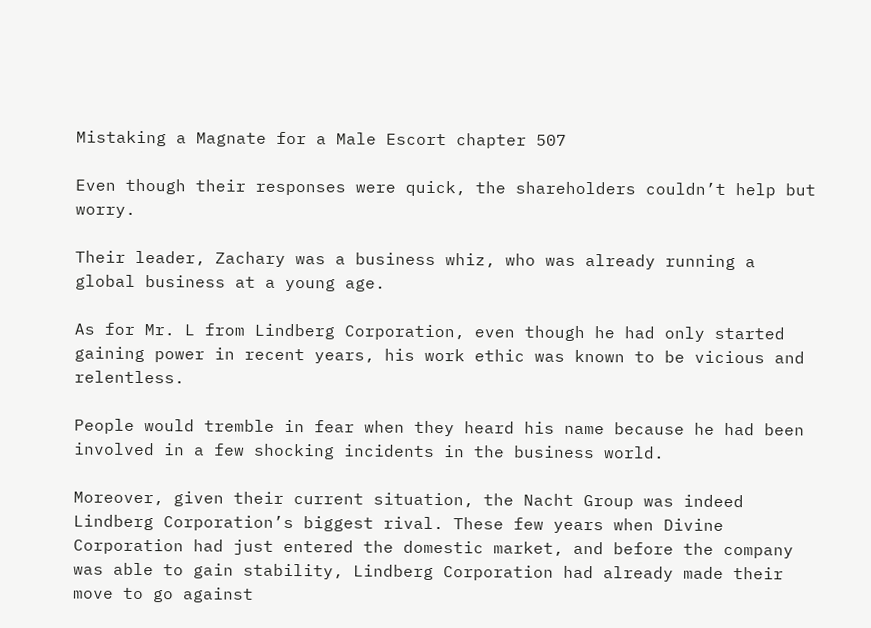Mistaking a Magnate for a Male Escort chapter 507

Even though their responses were quick, the shareholders couldn’t help but worry.

Their leader, Zachary was a business whiz, who was already running a global business at a young age.

As for Mr. L from Lindberg Corporation, even though he had only started gaining power in recent years, his work ethic was known to be vicious and relentless.

People would tremble in fear when they heard his name because he had been involved in a few shocking incidents in the business world.

Moreover, given their current situation, the Nacht Group was indeed Lindberg Corporation’s biggest rival. These few years when Divine Corporation had just entered the domestic market, and before the company was able to gain stability, Lindberg Corporation had already made their move to go against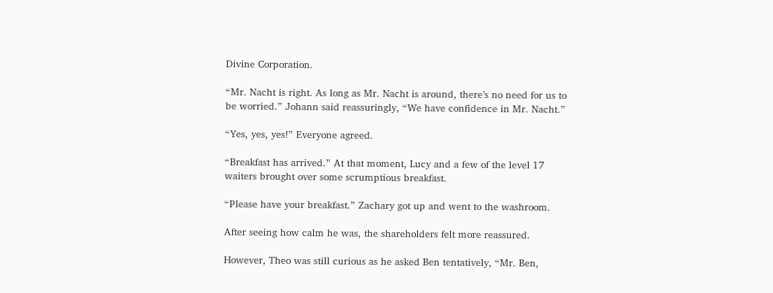Divine Corporation.

“Mr. Nacht is right. As long as Mr. Nacht is around, there’s no need for us to be worried.” Johann said reassuringly, “We have confidence in Mr. Nacht.”

“Yes, yes, yes!” Everyone agreed.

“Breakfast has arrived.” At that moment, Lucy and a few of the level 17 waiters brought over some scrumptious breakfast.

“Please have your breakfast.” Zachary got up and went to the washroom.

After seeing how calm he was, the shareholders felt more reassured.

However, Theo was still curious as he asked Ben tentatively, “Mr. Ben,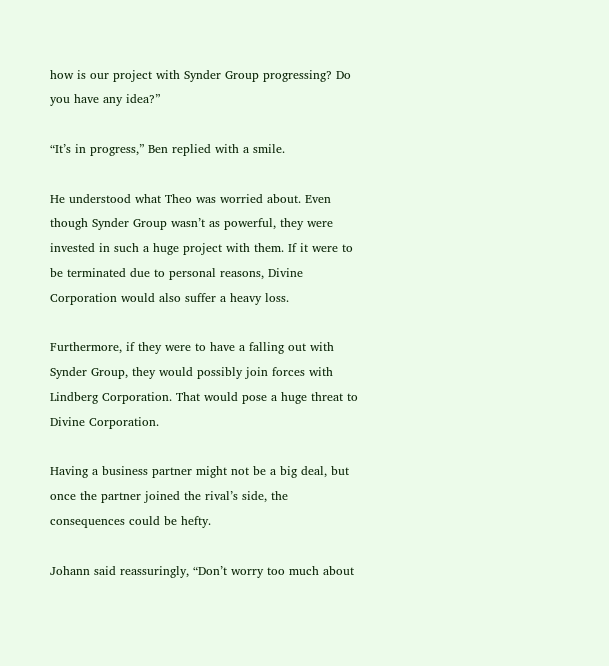how is our project with Synder Group progressing? Do you have any idea?”

“It’s in progress,” Ben replied with a smile.

He understood what Theo was worried about. Even though Synder Group wasn’t as powerful, they were invested in such a huge project with them. If it were to be terminated due to personal reasons, Divine Corporation would also suffer a heavy loss.

Furthermore, if they were to have a falling out with Synder Group, they would possibly join forces with Lindberg Corporation. That would pose a huge threat to Divine Corporation.

Having a business partner might not be a big deal, but once the partner joined the rival’s side, the consequences could be hefty.

Johann said reassuringly, “Don’t worry too much about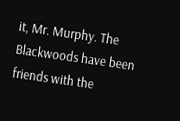it, Mr. Murphy. The Blackwoods have been friends with the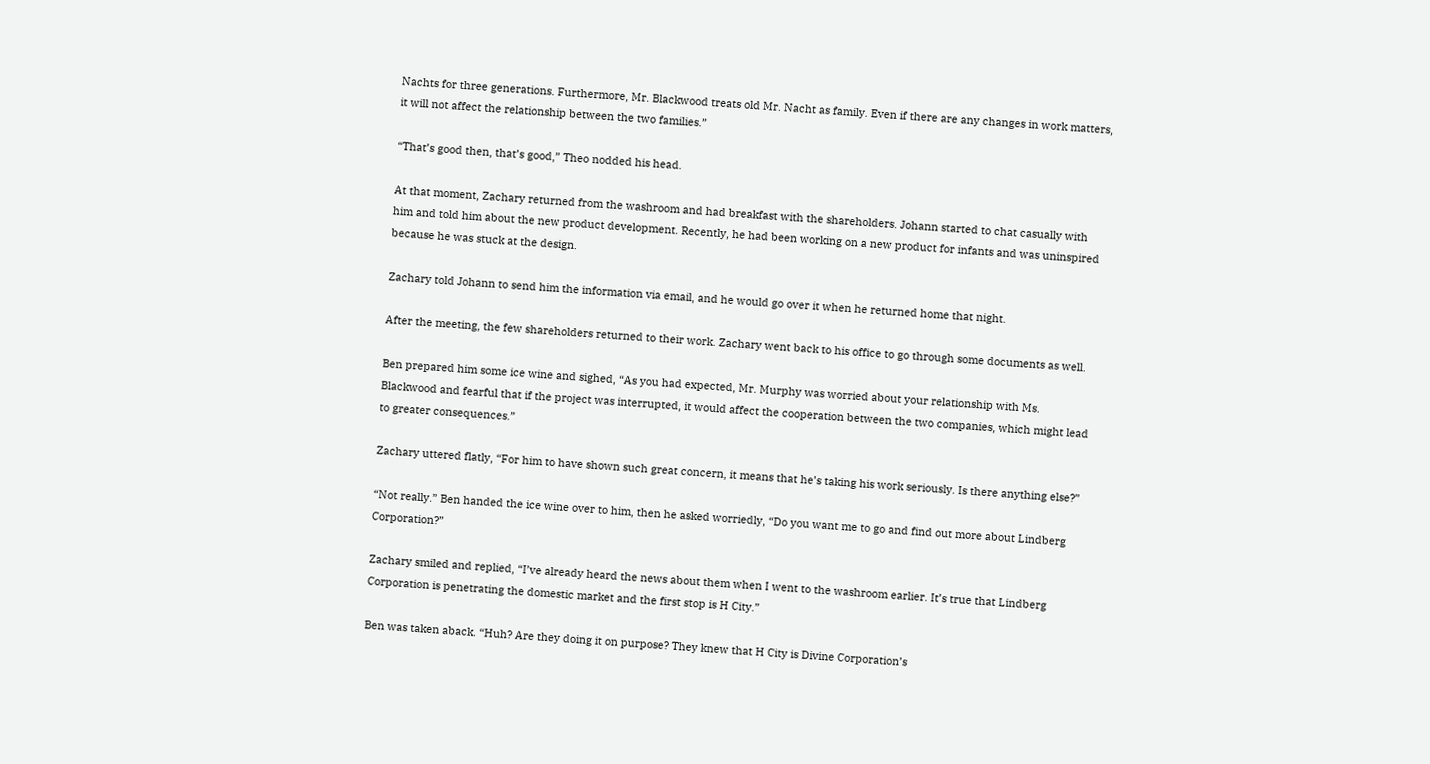Nachts for three generations. Furthermore, Mr. Blackwood treats old Mr. Nacht as family. Even if there are any changes in work matters, it will not affect the relationship between the two families.”

“That’s good then, that’s good,” Theo nodded his head.

At that moment, Zachary returned from the washroom and had breakfast with the shareholders. Johann started to chat casually with him and told him about the new product development. Recently, he had been working on a new product for infants and was uninspired because he was stuck at the design.

Zachary told Johann to send him the information via email, and he would go over it when he returned home that night.

After the meeting, the few shareholders returned to their work. Zachary went back to his office to go through some documents as well.

Ben prepared him some ice wine and sighed, “As you had expected, Mr. Murphy was worried about your relationship with Ms. Blackwood and fearful that if the project was interrupted, it would affect the cooperation between the two companies, which might lead to greater consequences.”

Zachary uttered flatly, “For him to have shown such great concern, it means that he’s taking his work seriously. Is there anything else?”

“Not really.” Ben handed the ice wine over to him, then he asked worriedly, “Do you want me to go and find out more about Lindberg Corporation?”

Zachary smiled and replied, “I’ve already heard the news about them when I went to the washroom earlier. It’s true that Lindberg Corporation is penetrating the domestic market and the first stop is H City.”

Ben was taken aback. “Huh? Are they doing it on purpose? They knew that H City is Divine Corporation’s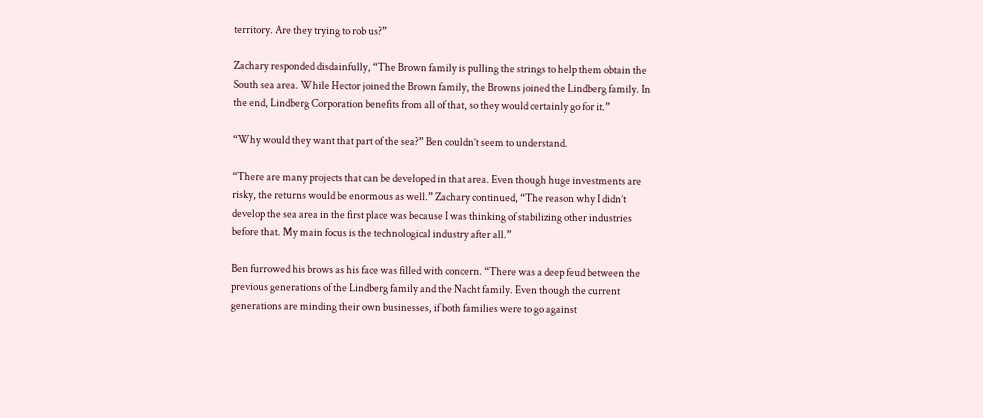territory. Are they trying to rob us?”

Zachary responded disdainfully, “The Brown family is pulling the strings to help them obtain the South sea area. While Hector joined the Brown family, the Browns joined the Lindberg family. In the end, Lindberg Corporation benefits from all of that, so they would certainly go for it.”

“Why would they want that part of the sea?” Ben couldn’t seem to understand.

“There are many projects that can be developed in that area. Even though huge investments are risky, the returns would be enormous as well.” Zachary continued, “The reason why I didn’t develop the sea area in the first place was because I was thinking of stabilizing other industries before that. My main focus is the technological industry after all.”

Ben furrowed his brows as his face was filled with concern. “There was a deep feud between the previous generations of the Lindberg family and the Nacht family. Even though the current generations are minding their own businesses, if both families were to go against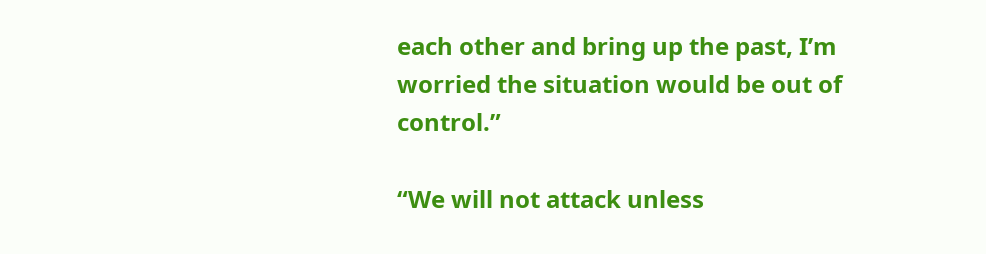each other and bring up the past, I’m worried the situation would be out of control.”

“We will not attack unless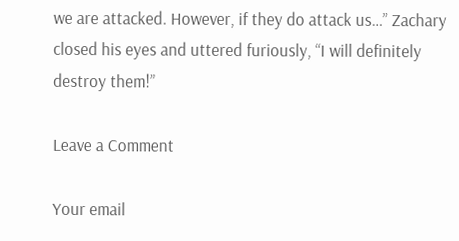we are attacked. However, if they do attack us…” Zachary closed his eyes and uttered furiously, “I will definitely destroy them!”

Leave a Comment

Your email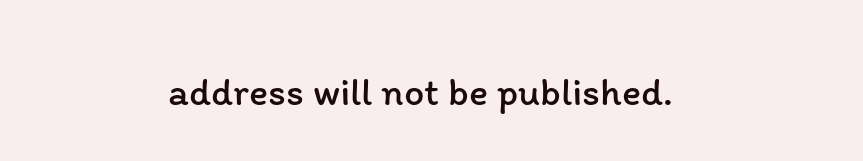address will not be published.